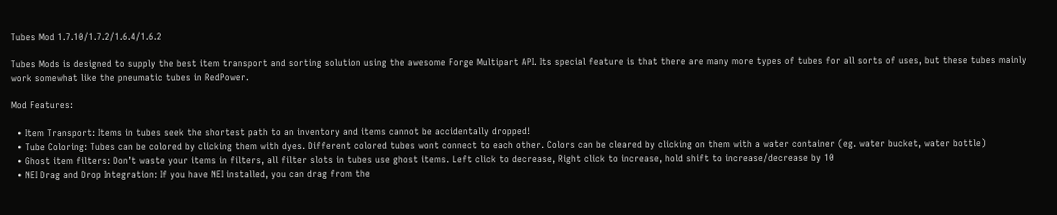Tubes Mod 1.7.10/1.7.2/1.6.4/1.6.2

Tubes Mods is designed to supply the best item transport and sorting solution using the awesome Forge Multipart API. Its special feature is that there are many more types of tubes for all sorts of uses, but these tubes mainly work somewhat like the pneumatic tubes in RedPower.

Mod Features:

  • Item Transport: Items in tubes seek the shortest path to an inventory and items cannot be accidentally dropped!
  • Tube Coloring: Tubes can be colored by clicking them with dyes. Different colored tubes wont connect to each other. Colors can be cleared by clicking on them with a water container (eg. water bucket, water bottle)
  • Ghost item filters: Don’t waste your items in filters, all filter slots in tubes use ghost items. Left click to decrease, Right click to increase, hold shift to increase/decrease by 10
  • NEI Drag and Drop Integration: If you have NEI installed, you can drag from the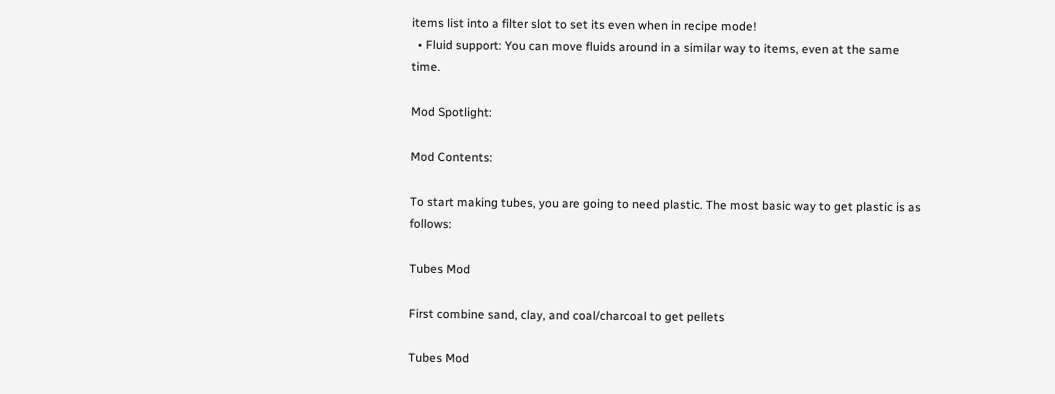items list into a filter slot to set its even when in recipe mode!
  • Fluid support: You can move fluids around in a similar way to items, even at the same time.

Mod Spotlight:

Mod Contents:

To start making tubes, you are going to need plastic. The most basic way to get plastic is as follows:

Tubes Mod

First combine sand, clay, and coal/charcoal to get pellets

Tubes Mod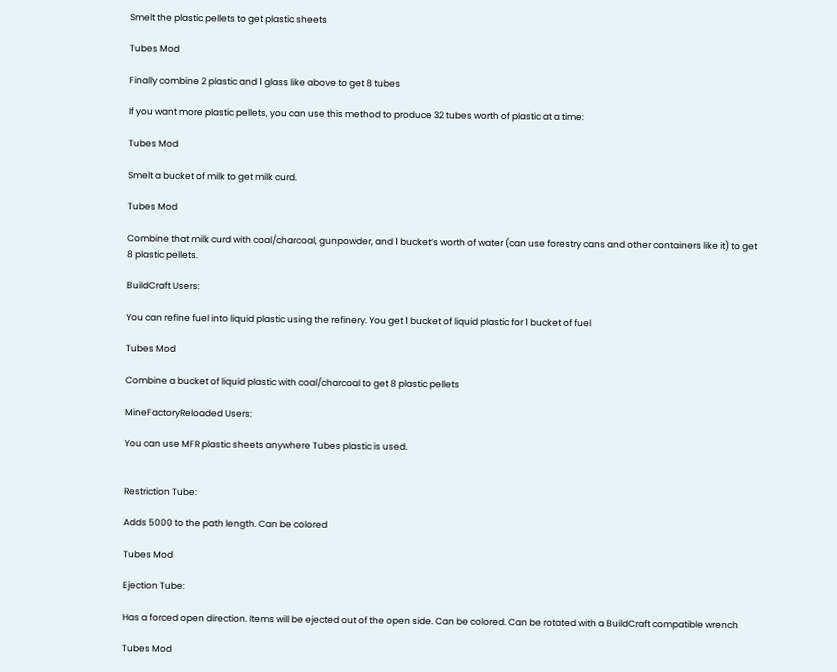Smelt the plastic pellets to get plastic sheets

Tubes Mod

Finally combine 2 plastic and 1 glass like above to get 8 tubes

If you want more plastic pellets, you can use this method to produce 32 tubes worth of plastic at a time:

Tubes Mod

Smelt a bucket of milk to get milk curd.

Tubes Mod

Combine that milk curd with coal/charcoal, gunpowder, and 1 bucket’s worth of water (can use forestry cans and other containers like it) to get 8 plastic pellets.

BuildCraft Users:

You can refine fuel into liquid plastic using the refinery. You get 1 bucket of liquid plastic for 1 bucket of fuel

Tubes Mod

Combine a bucket of liquid plastic with coal/charcoal to get 8 plastic pellets

MineFactoryReloaded Users:

You can use MFR plastic sheets anywhere Tubes plastic is used.


Restriction Tube:

Adds 5000 to the path length. Can be colored

Tubes Mod

Ejection Tube:

Has a forced open direction. Items will be ejected out of the open side. Can be colored. Can be rotated with a BuildCraft compatible wrench

Tubes Mod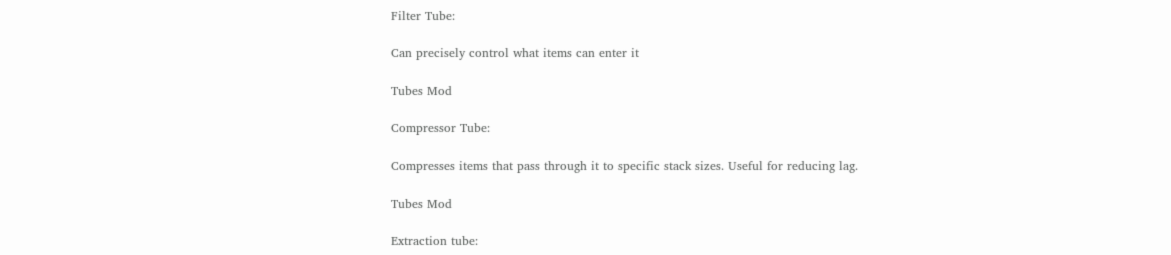Filter Tube:

Can precisely control what items can enter it

Tubes Mod

Compressor Tube:

Compresses items that pass through it to specific stack sizes. Useful for reducing lag.

Tubes Mod

Extraction tube: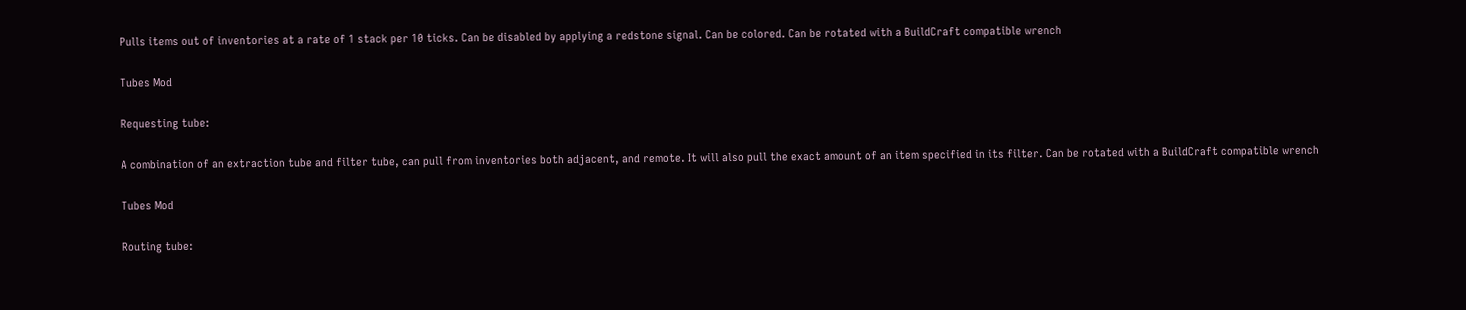Pulls items out of inventories at a rate of 1 stack per 10 ticks. Can be disabled by applying a redstone signal. Can be colored. Can be rotated with a BuildCraft compatible wrench

Tubes Mod

Requesting tube:

A combination of an extraction tube and filter tube, can pull from inventories both adjacent, and remote. It will also pull the exact amount of an item specified in its filter. Can be rotated with a BuildCraft compatible wrench

Tubes Mod

Routing tube: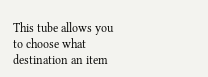This tube allows you to choose what destination an item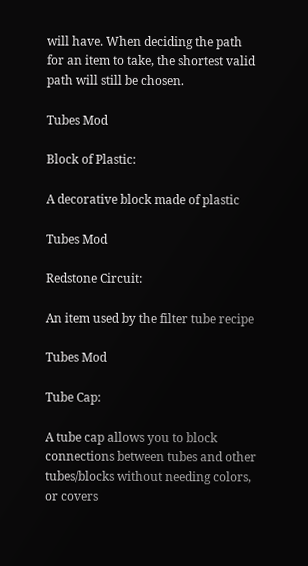will have. When deciding the path for an item to take, the shortest valid path will still be chosen.

Tubes Mod

Block of Plastic:

A decorative block made of plastic

Tubes Mod

Redstone Circuit:

An item used by the filter tube recipe

Tubes Mod

Tube Cap:

A tube cap allows you to block connections between tubes and other tubes/blocks without needing colors, or covers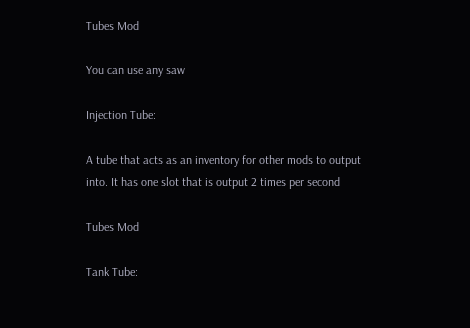Tubes Mod

You can use any saw

Injection Tube:

A tube that acts as an inventory for other mods to output into. It has one slot that is output 2 times per second

Tubes Mod

Tank Tube: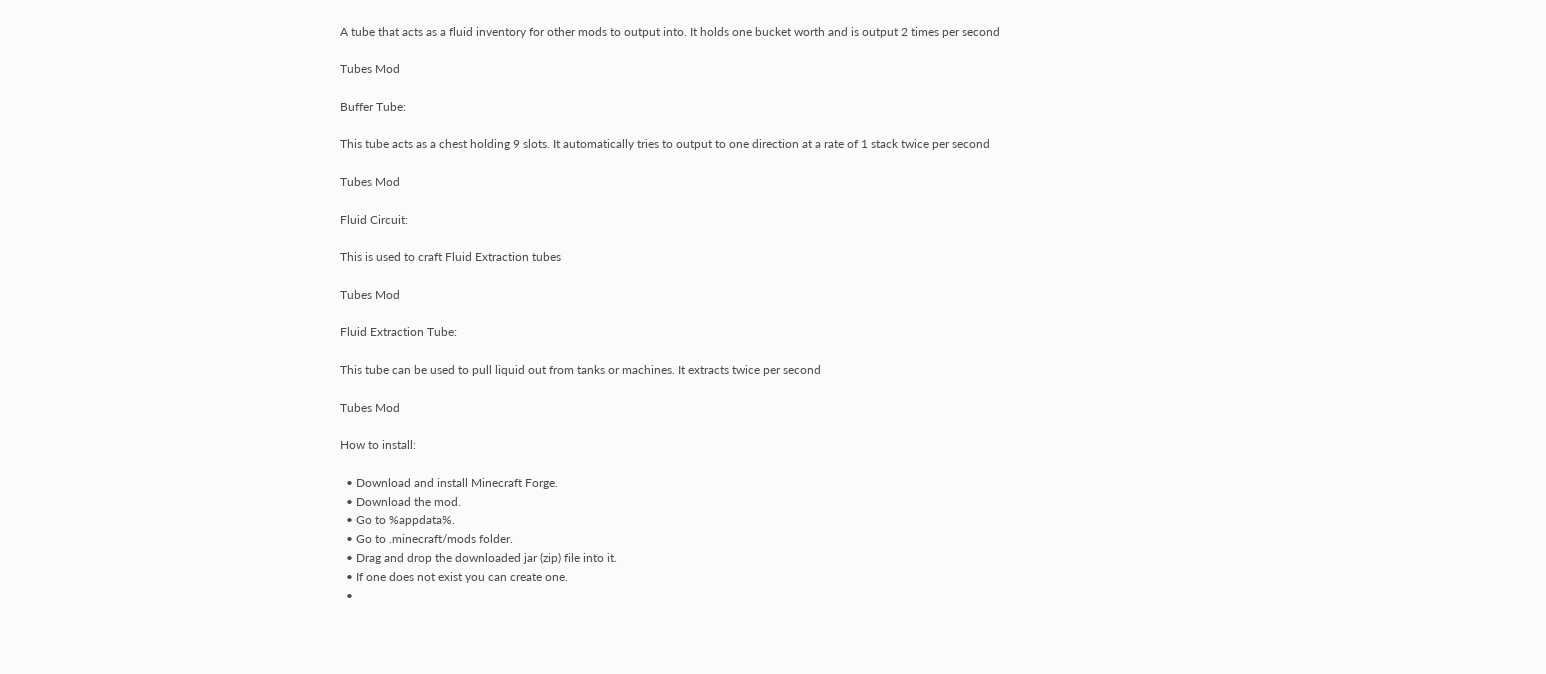A tube that acts as a fluid inventory for other mods to output into. It holds one bucket worth and is output 2 times per second

Tubes Mod

Buffer Tube:

This tube acts as a chest holding 9 slots. It automatically tries to output to one direction at a rate of 1 stack twice per second

Tubes Mod

Fluid Circuit:

This is used to craft Fluid Extraction tubes

Tubes Mod

Fluid Extraction Tube:

This tube can be used to pull liquid out from tanks or machines. It extracts twice per second

Tubes Mod

How to install:

  • Download and install Minecraft Forge.
  • Download the mod.
  • Go to %appdata%.
  • Go to .minecraft/mods folder.
  • Drag and drop the downloaded jar (zip) file into it.
  • If one does not exist you can create one.
  •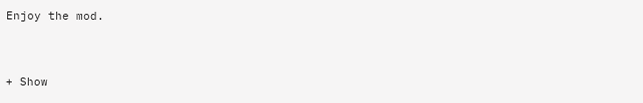Enjoy the mod.


+ Show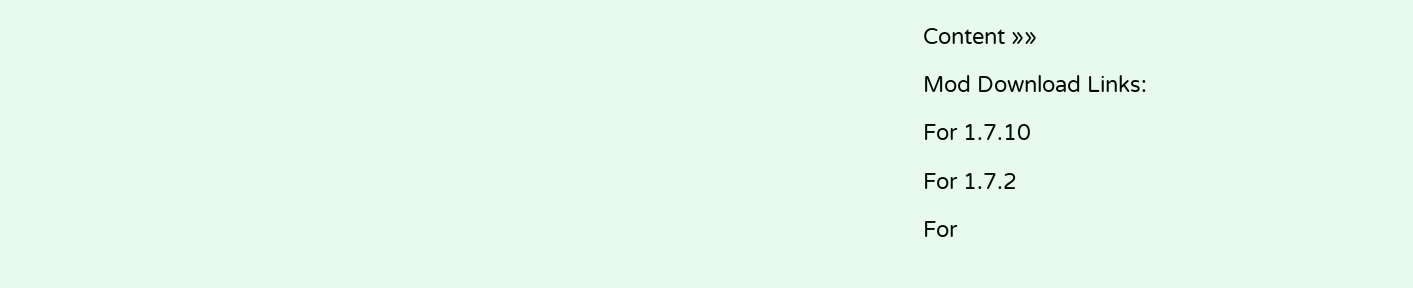Content »»

Mod Download Links:

For 1.7.10

For 1.7.2

For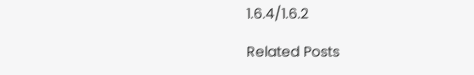1.6.4/1.6.2

Related Posts